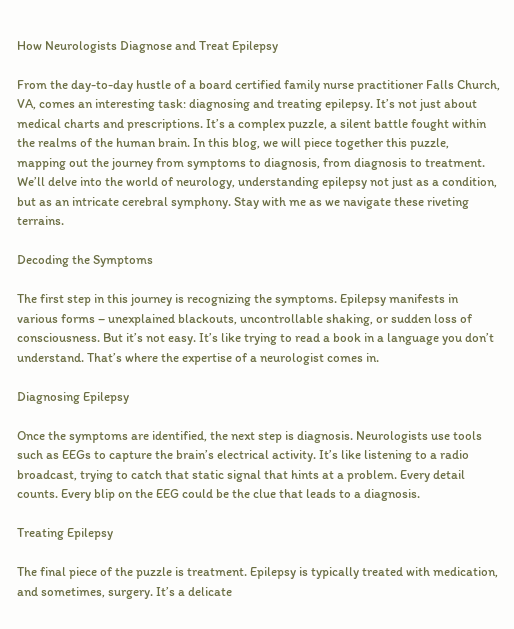How Neurologists Diagnose and Treat Epilepsy

From the day-to-day hustle of a board certified family nurse practitioner Falls Church, VA, comes an interesting task: diagnosing and treating epilepsy. It’s not just about medical charts and prescriptions. It’s a complex puzzle, a silent battle fought within the realms of the human brain. In this blog, we will piece together this puzzle, mapping out the journey from symptoms to diagnosis, from diagnosis to treatment. We’ll delve into the world of neurology, understanding epilepsy not just as a condition, but as an intricate cerebral symphony. Stay with me as we navigate these riveting terrains.

Decoding the Symptoms

The first step in this journey is recognizing the symptoms. Epilepsy manifests in various forms – unexplained blackouts, uncontrollable shaking, or sudden loss of consciousness. But it’s not easy. It’s like trying to read a book in a language you don’t understand. That’s where the expertise of a neurologist comes in.

Diagnosing Epilepsy

Once the symptoms are identified, the next step is diagnosis. Neurologists use tools such as EEGs to capture the brain’s electrical activity. It’s like listening to a radio broadcast, trying to catch that static signal that hints at a problem. Every detail counts. Every blip on the EEG could be the clue that leads to a diagnosis.

Treating Epilepsy

The final piece of the puzzle is treatment. Epilepsy is typically treated with medication, and sometimes, surgery. It’s a delicate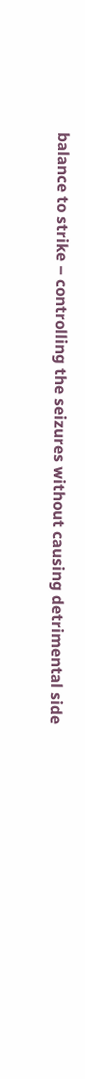balance to strike – controlling the seizures without causing detrimental side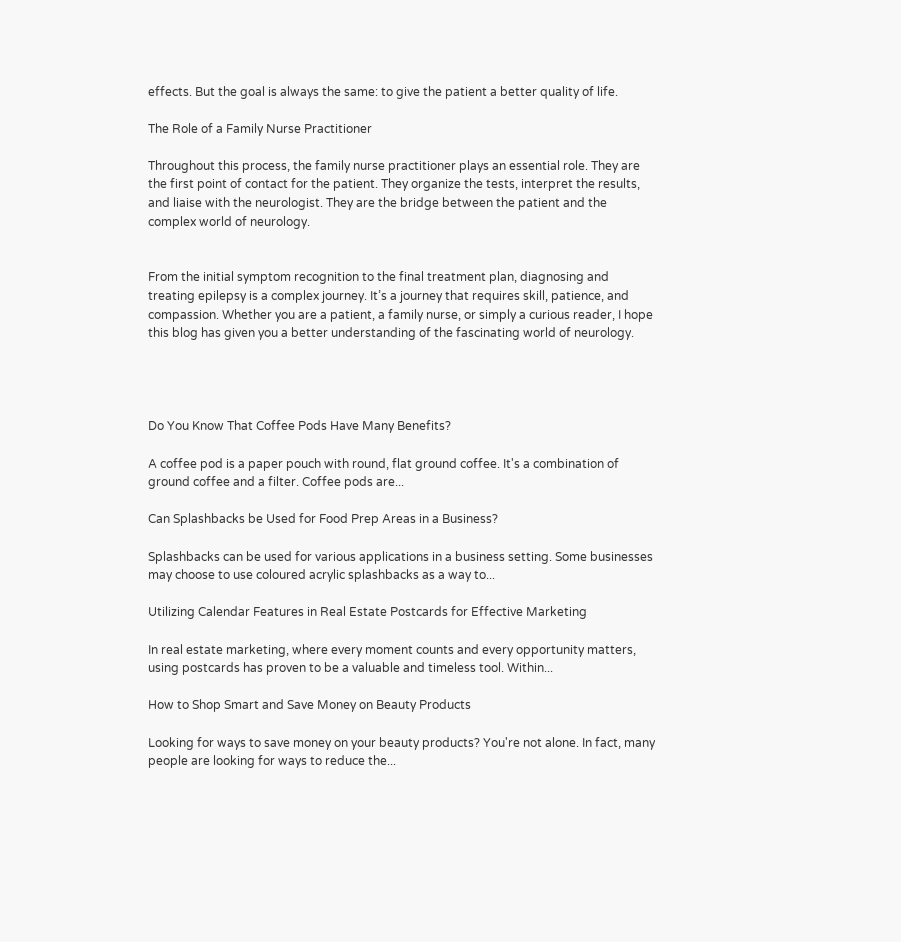effects. But the goal is always the same: to give the patient a better quality of life.

The Role of a Family Nurse Practitioner

Throughout this process, the family nurse practitioner plays an essential role. They are the first point of contact for the patient. They organize the tests, interpret the results, and liaise with the neurologist. They are the bridge between the patient and the complex world of neurology.


From the initial symptom recognition to the final treatment plan, diagnosing and treating epilepsy is a complex journey. It’s a journey that requires skill, patience, and compassion. Whether you are a patient, a family nurse, or simply a curious reader, I hope this blog has given you a better understanding of the fascinating world of neurology.




Do You Know That Coffee Pods Have Many Benefits?

A coffee pod is a paper pouch with round, flat ground coffee. It's a combination of ground coffee and a filter. Coffee pods are...

Can Splashbacks be Used for Food Prep Areas in a Business?

Splashbacks can be used for various applications in a business setting. Some businesses may choose to use coloured acrylic splashbacks as a way to...

Utilizing Calendar Features in Real Estate Postcards for Effective Marketing

In real estate marketing, where every moment counts and every opportunity matters, using postcards has proven to be a valuable and timeless tool. Within...

How to Shop Smart and Save Money on Beauty Products

Looking for ways to save money on your beauty products? You're not alone. In fact, many people are looking for ways to reduce the...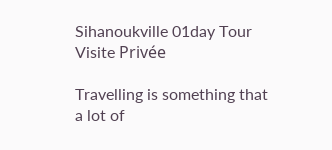Sihanoukville 01day Tour Visite Privée

Travelling is something that a lot of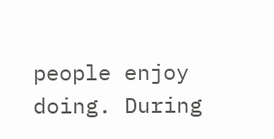people enjoy doing. During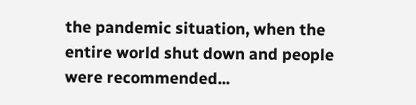the pandemic situation, when the entire world shut down and people were recommended...